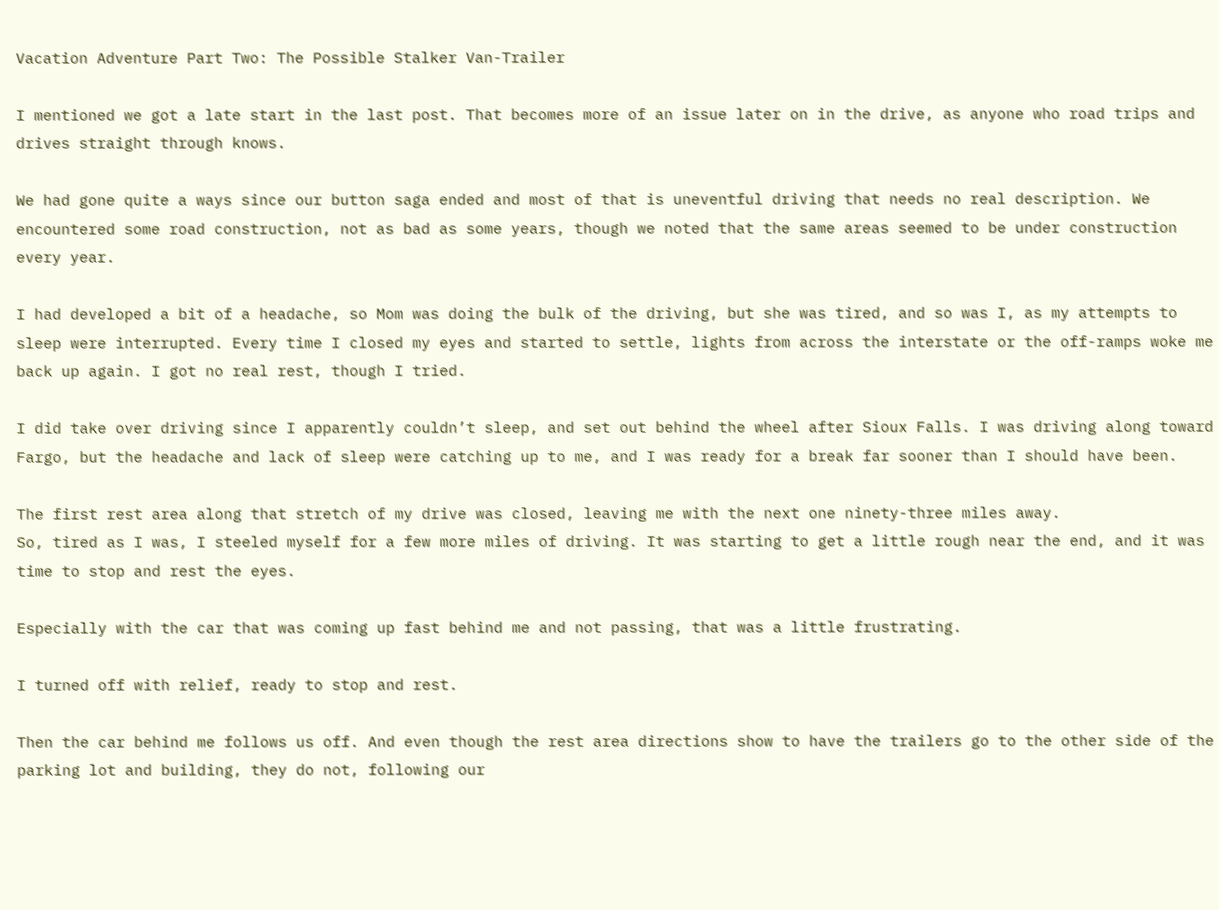Vacation Adventure Part Two: The Possible Stalker Van-Trailer

I mentioned we got a late start in the last post. That becomes more of an issue later on in the drive, as anyone who road trips and drives straight through knows.

We had gone quite a ways since our button saga ended and most of that is uneventful driving that needs no real description. We encountered some road construction, not as bad as some years, though we noted that the same areas seemed to be under construction every year.

I had developed a bit of a headache, so Mom was doing the bulk of the driving, but she was tired, and so was I, as my attempts to sleep were interrupted. Every time I closed my eyes and started to settle, lights from across the interstate or the off-ramps woke me back up again. I got no real rest, though I tried.

I did take over driving since I apparently couldn’t sleep, and set out behind the wheel after Sioux Falls. I was driving along toward Fargo, but the headache and lack of sleep were catching up to me, and I was ready for a break far sooner than I should have been.

The first rest area along that stretch of my drive was closed, leaving me with the next one ninety-three miles away.
So, tired as I was, I steeled myself for a few more miles of driving. It was starting to get a little rough near the end, and it was time to stop and rest the eyes.

Especially with the car that was coming up fast behind me and not passing, that was a little frustrating.

I turned off with relief, ready to stop and rest.

Then the car behind me follows us off. And even though the rest area directions show to have the trailers go to the other side of the parking lot and building, they do not, following our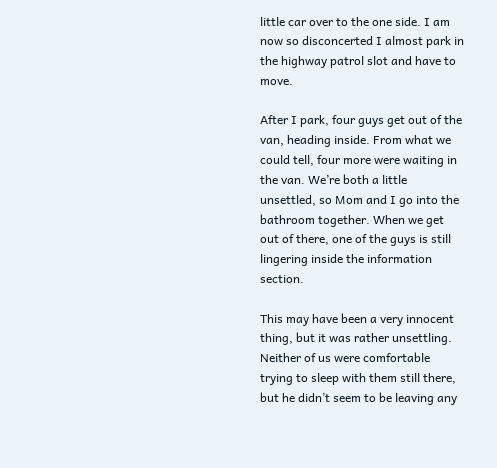little car over to the one side. I am now so disconcerted I almost park in the highway patrol slot and have to move.

After I park, four guys get out of the van, heading inside. From what we could tell, four more were waiting in the van. We’re both a little unsettled, so Mom and I go into the bathroom together. When we get out of there, one of the guys is still lingering inside the information section.

This may have been a very innocent thing, but it was rather unsettling. Neither of us were comfortable trying to sleep with them still there, but he didn’t seem to be leaving any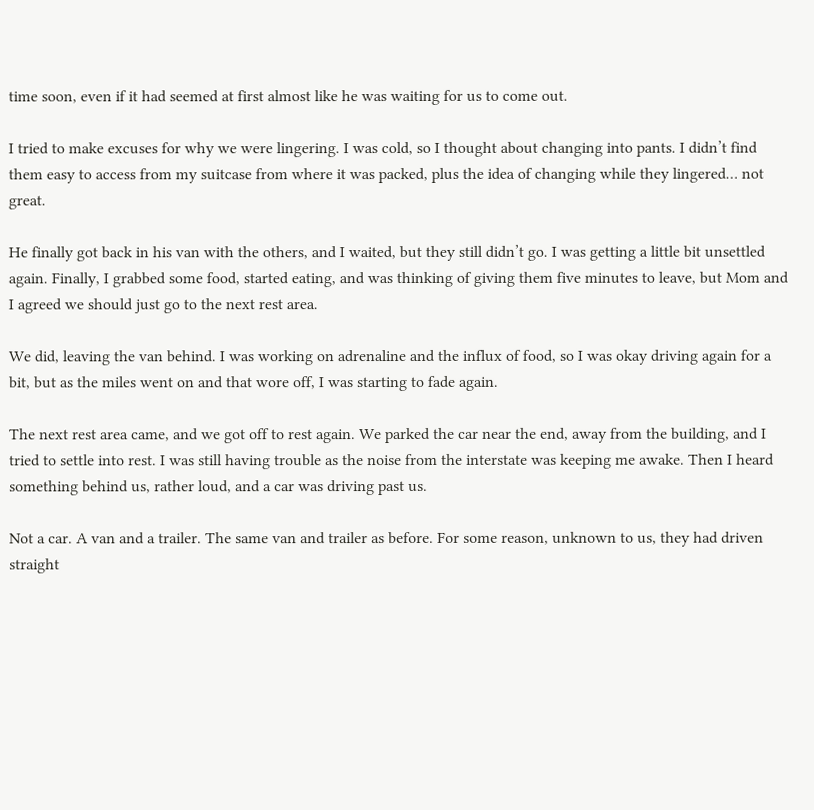time soon, even if it had seemed at first almost like he was waiting for us to come out.

I tried to make excuses for why we were lingering. I was cold, so I thought about changing into pants. I didn’t find them easy to access from my suitcase from where it was packed, plus the idea of changing while they lingered… not great.

He finally got back in his van with the others, and I waited, but they still didn’t go. I was getting a little bit unsettled again. Finally, I grabbed some food, started eating, and was thinking of giving them five minutes to leave, but Mom and I agreed we should just go to the next rest area.

We did, leaving the van behind. I was working on adrenaline and the influx of food, so I was okay driving again for a bit, but as the miles went on and that wore off, I was starting to fade again.

The next rest area came, and we got off to rest again. We parked the car near the end, away from the building, and I tried to settle into rest. I was still having trouble as the noise from the interstate was keeping me awake. Then I heard something behind us, rather loud, and a car was driving past us.

Not a car. A van and a trailer. The same van and trailer as before. For some reason, unknown to us, they had driven straight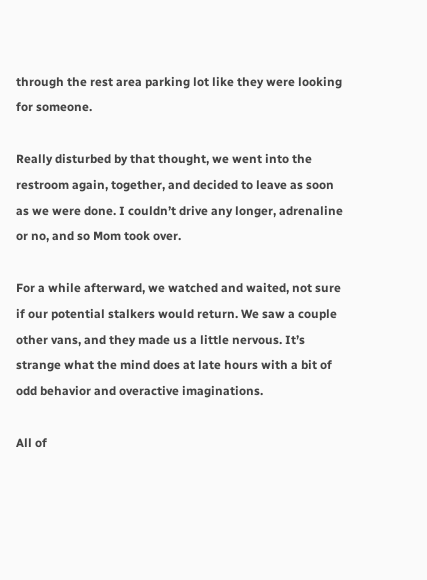through the rest area parking lot like they were looking for someone.

Really disturbed by that thought, we went into the restroom again, together, and decided to leave as soon as we were done. I couldn’t drive any longer, adrenaline or no, and so Mom took over.

For a while afterward, we watched and waited, not sure if our potential stalkers would return. We saw a couple other vans, and they made us a little nervous. It’s strange what the mind does at late hours with a bit of odd behavior and overactive imaginations.

All of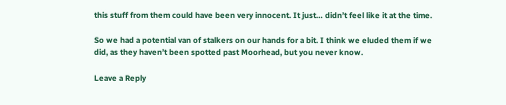this stuff from them could have been very innocent. It just… didn’t feel like it at the time.

So we had a potential van of stalkers on our hands for a bit. I think we eluded them if we did, as they haven’t been spotted past Moorhead, but you never know.

Leave a Reply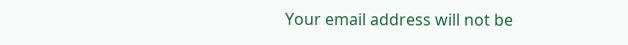Your email address will not be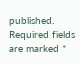published. Required fields are marked *